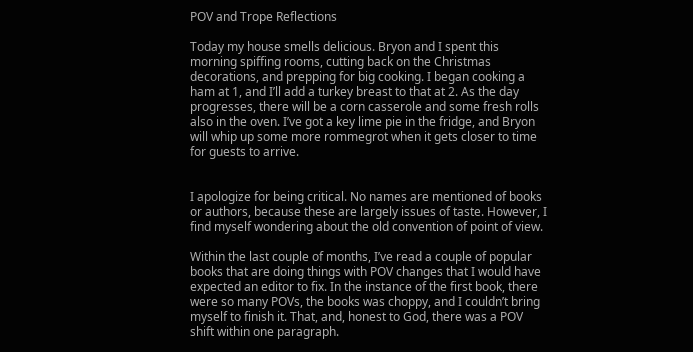POV and Trope Reflections

Today my house smells delicious. Bryon and I spent this morning spiffing rooms, cutting back on the Christmas decorations, and prepping for big cooking. I began cooking a ham at 1, and I’ll add a turkey breast to that at 2. As the day progresses, there will be a corn casserole and some fresh rolls also in the oven. I’ve got a key lime pie in the fridge, and Bryon will whip up some more rommegrot when it gets closer to time for guests to arrive.


I apologize for being critical. No names are mentioned of books or authors, because these are largely issues of taste. However, I find myself wondering about the old convention of point of view.

Within the last couple of months, I’ve read a couple of popular books that are doing things with POV changes that I would have expected an editor to fix. In the instance of the first book, there were so many POVs, the books was choppy, and I couldn’t bring myself to finish it. That, and, honest to God, there was a POV shift within one paragraph.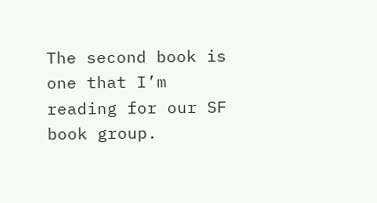The second book is one that I’m reading for our SF book group.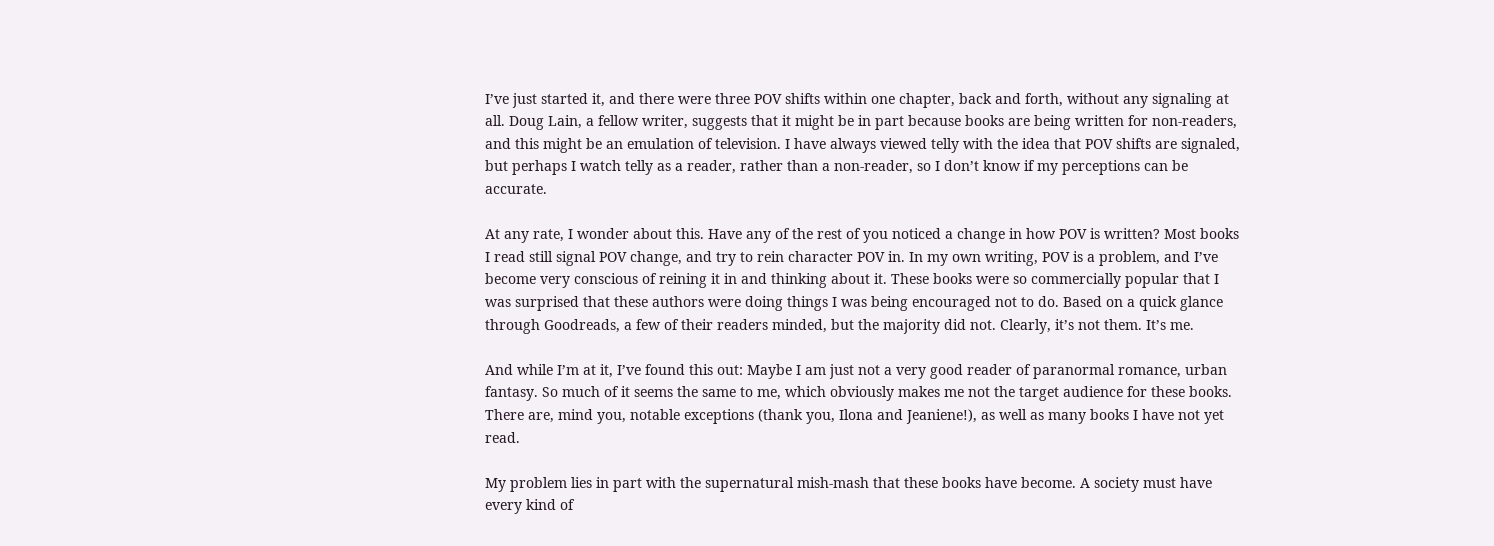I’ve just started it, and there were three POV shifts within one chapter, back and forth, without any signaling at all. Doug Lain, a fellow writer, suggests that it might be in part because books are being written for non-readers, and this might be an emulation of television. I have always viewed telly with the idea that POV shifts are signaled, but perhaps I watch telly as a reader, rather than a non-reader, so I don’t know if my perceptions can be accurate.

At any rate, I wonder about this. Have any of the rest of you noticed a change in how POV is written? Most books I read still signal POV change, and try to rein character POV in. In my own writing, POV is a problem, and I’ve become very conscious of reining it in and thinking about it. These books were so commercially popular that I was surprised that these authors were doing things I was being encouraged not to do. Based on a quick glance through Goodreads, a few of their readers minded, but the majority did not. Clearly, it’s not them. It’s me.

And while I’m at it, I’ve found this out: Maybe I am just not a very good reader of paranormal romance, urban fantasy. So much of it seems the same to me, which obviously makes me not the target audience for these books. There are, mind you, notable exceptions (thank you, Ilona and Jeaniene!), as well as many books I have not yet read.

My problem lies in part with the supernatural mish-mash that these books have become. A society must have every kind of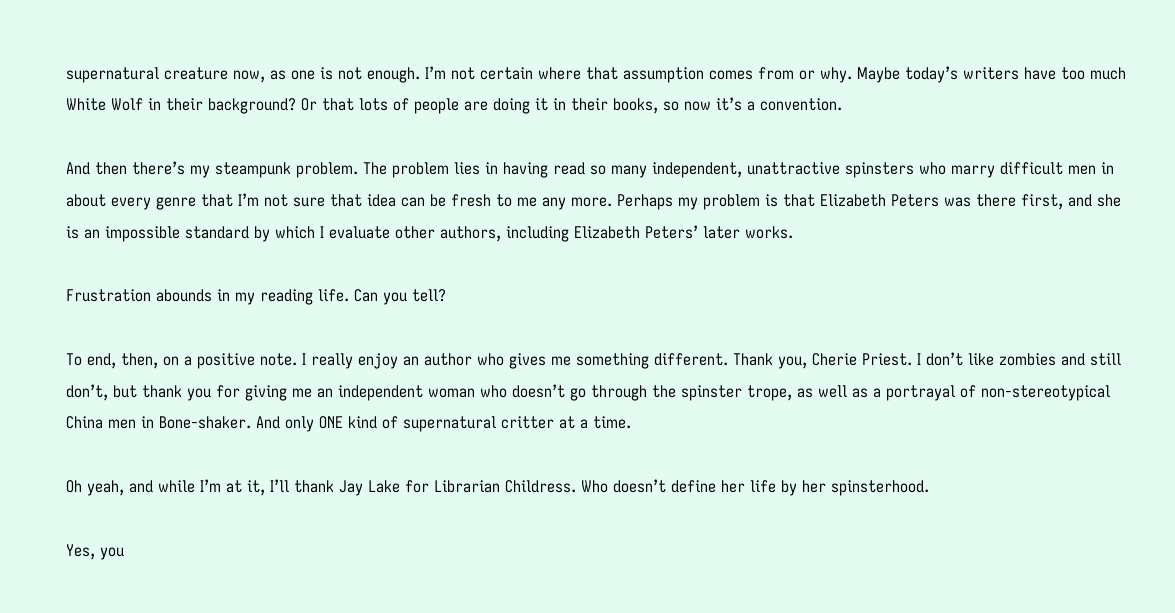supernatural creature now, as one is not enough. I’m not certain where that assumption comes from or why. Maybe today’s writers have too much White Wolf in their background? Or that lots of people are doing it in their books, so now it’s a convention.

And then there’s my steampunk problem. The problem lies in having read so many independent, unattractive spinsters who marry difficult men in about every genre that I’m not sure that idea can be fresh to me any more. Perhaps my problem is that Elizabeth Peters was there first, and she is an impossible standard by which I evaluate other authors, including Elizabeth Peters’ later works.

Frustration abounds in my reading life. Can you tell?

To end, then, on a positive note. I really enjoy an author who gives me something different. Thank you, Cherie Priest. I don’t like zombies and still don’t, but thank you for giving me an independent woman who doesn’t go through the spinster trope, as well as a portrayal of non-stereotypical China men in Bone-shaker. And only ONE kind of supernatural critter at a time.

Oh yeah, and while I’m at it, I’ll thank Jay Lake for Librarian Childress. Who doesn’t define her life by her spinsterhood.

Yes, you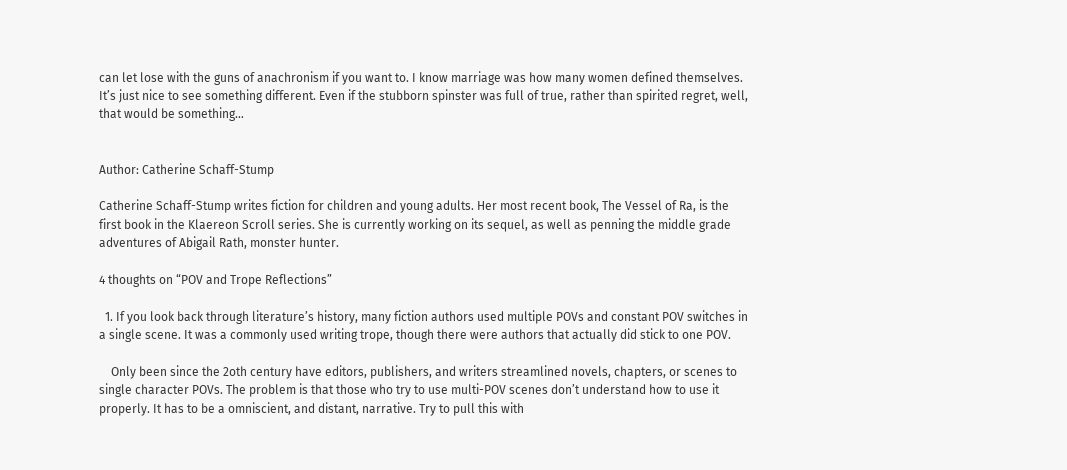can let lose with the guns of anachronism if you want to. I know marriage was how many women defined themselves. It’s just nice to see something different. Even if the stubborn spinster was full of true, rather than spirited regret, well, that would be something…


Author: Catherine Schaff-Stump

Catherine Schaff-Stump writes fiction for children and young adults. Her most recent book, The Vessel of Ra, is the first book in the Klaereon Scroll series. She is currently working on its sequel, as well as penning the middle grade adventures of Abigail Rath, monster hunter.

4 thoughts on “POV and Trope Reflections”

  1. If you look back through literature’s history, many fiction authors used multiple POVs and constant POV switches in a single scene. It was a commonly used writing trope, though there were authors that actually did stick to one POV.

    Only been since the 2oth century have editors, publishers, and writers streamlined novels, chapters, or scenes to single character POVs. The problem is that those who try to use multi-POV scenes don’t understand how to use it properly. It has to be a omniscient, and distant, narrative. Try to pull this with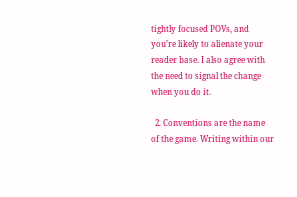tightly focused POVs, and you’re likely to alienate your reader base. I also agree with the need to signal the change when you do it.

  2. Conventions are the name of the game. Writing within our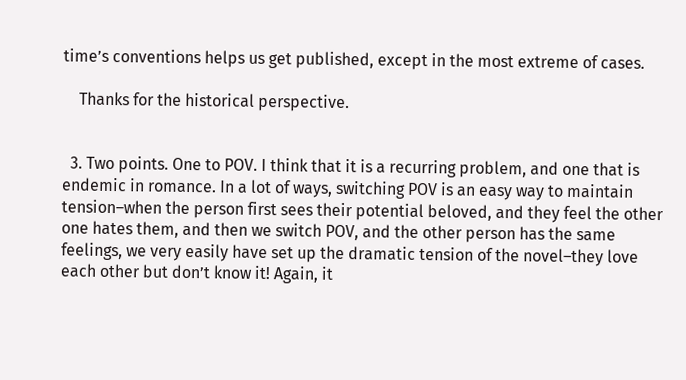time’s conventions helps us get published, except in the most extreme of cases.

    Thanks for the historical perspective.


  3. Two points. One to POV. I think that it is a recurring problem, and one that is endemic in romance. In a lot of ways, switching POV is an easy way to maintain tension–when the person first sees their potential beloved, and they feel the other one hates them, and then we switch POV, and the other person has the same feelings, we very easily have set up the dramatic tension of the novel–they love each other but don’t know it! Again, it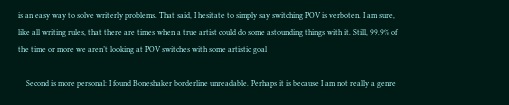is an easy way to solve writerly problems. That said, I hesitate to simply say switching POV is verboten. I am sure, like all writing rules, that there are times when a true artist could do some astounding things with it. Still, 99.9% of the time or more we aren’t looking at POV switches with some artistic goal

    Second is more personal: I found Boneshaker borderline unreadable. Perhaps it is because I am not really a genre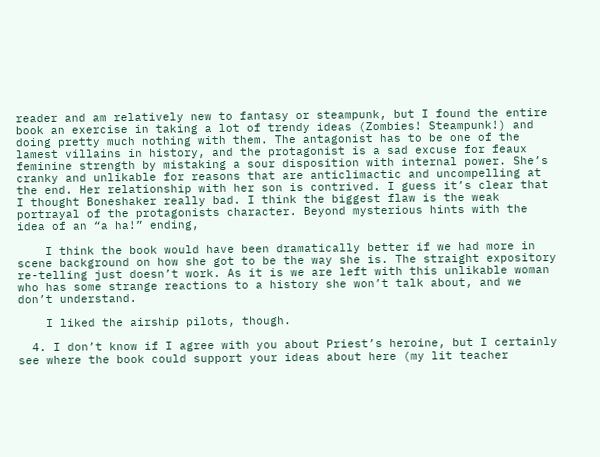reader and am relatively new to fantasy or steampunk, but I found the entire book an exercise in taking a lot of trendy ideas (Zombies! Steampunk!) and doing pretty much nothing with them. The antagonist has to be one of the lamest villains in history, and the protagonist is a sad excuse for feaux feminine strength by mistaking a sour disposition with internal power. She’s cranky and unlikable for reasons that are anticlimactic and uncompelling at the end. Her relationship with her son is contrived. I guess it’s clear that I thought Boneshaker really bad. I think the biggest flaw is the weak portrayal of the protagonists character. Beyond mysterious hints with the idea of an “a ha!” ending,

    I think the book would have been dramatically better if we had more in scene background on how she got to be the way she is. The straight expository re-telling just doesn’t work. As it is we are left with this unlikable woman who has some strange reactions to a history she won’t talk about, and we don’t understand.

    I liked the airship pilots, though.

  4. I don’t know if I agree with you about Priest’s heroine, but I certainly see where the book could support your ideas about here (my lit teacher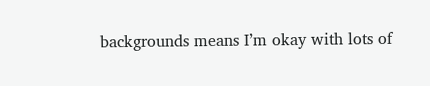backgrounds means I’m okay with lots of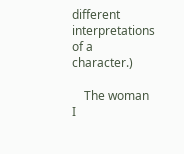different interpretations of a character.)

    The woman I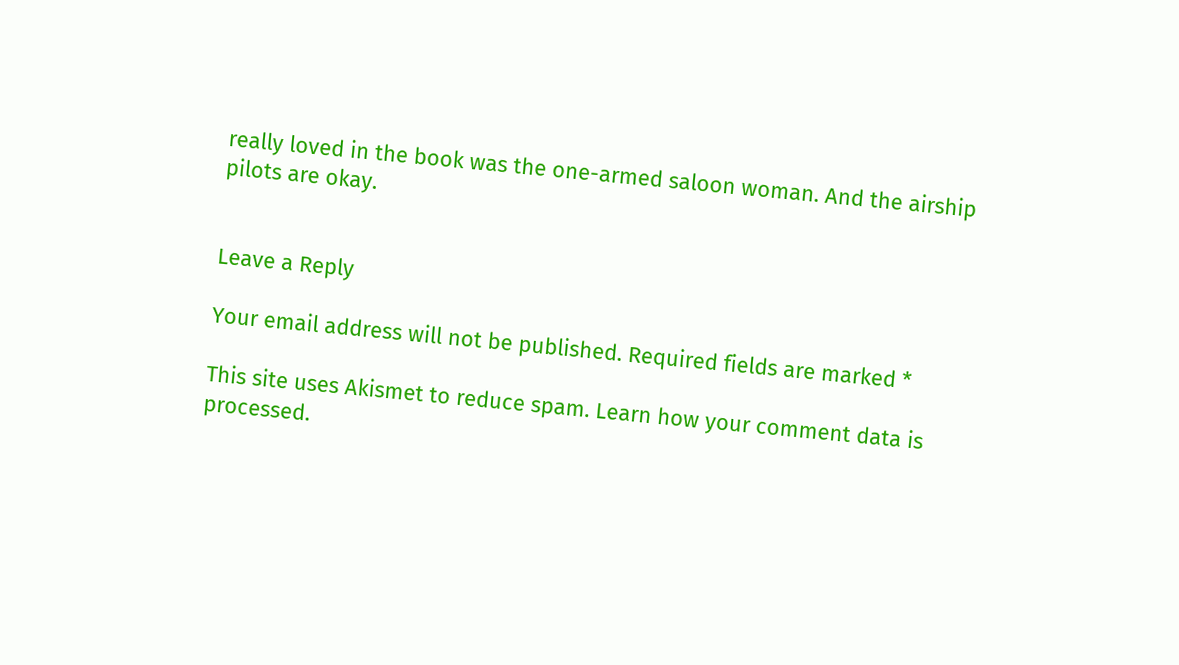really loved in the book was the one-armed saloon woman. And the airship pilots are okay.


Leave a Reply

Your email address will not be published. Required fields are marked *

This site uses Akismet to reduce spam. Learn how your comment data is processed.